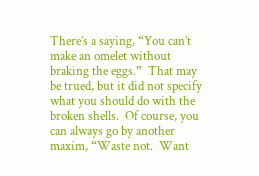There’s a saying, “You can’t make an omelet without braking the eggs.”  That may be trued, but it did not specify what you should do with the broken shells.  Of course, you can always go by another maxim, “Waste not.  Want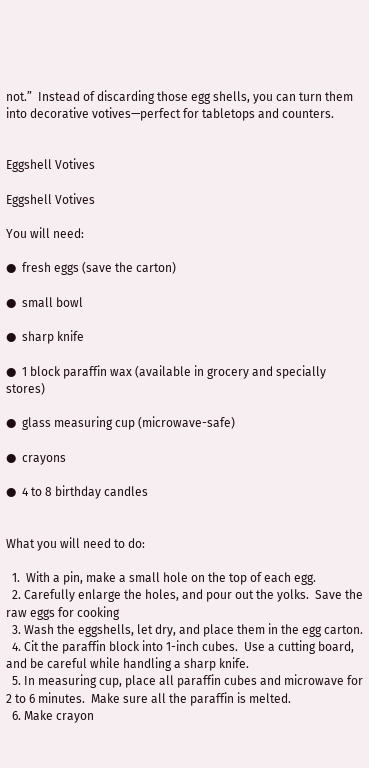not.”  Instead of discarding those egg shells, you can turn them into decorative votives—perfect for tabletops and counters.


Eggshell Votives

Eggshell Votives

You will need:

●  fresh eggs (save the carton)

●  small bowl

●  sharp knife

●  1 block paraffin wax (available in grocery and specially stores)

●  glass measuring cup (microwave-safe)

●  crayons

●  4 to 8 birthday candles


What you will need to do:

  1.  With a pin, make a small hole on the top of each egg.
  2. Carefully enlarge the holes, and pour out the yolks.  Save the raw eggs for cooking
  3. Wash the eggshells, let dry, and place them in the egg carton.
  4. Cit the paraffin block into 1-inch cubes.  Use a cutting board, and be careful while handling a sharp knife.
  5. In measuring cup, place all paraffin cubes and microwave for 2 to 6 minutes.  Make sure all the paraffin is melted.
  6. Make crayon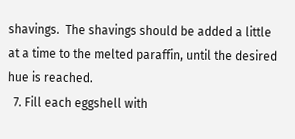shavings.  The shavings should be added a little at a time to the melted paraffin, until the desired hue is reached.
  7. Fill each eggshell with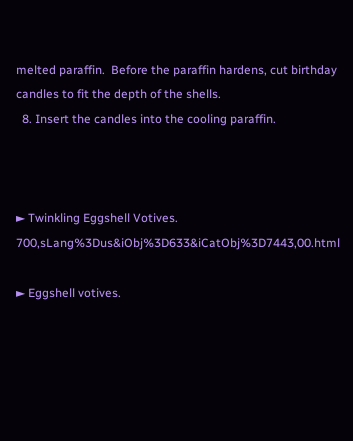melted paraffin.  Before the paraffin hardens, cut birthday candles to fit the depth of the shells.
  8. Insert the candles into the cooling paraffin.



► Twinkling Eggshell Votives. 700,sLang%3Dus&iObj%3D633&iCatObj%3D7443,00.html

► Eggshell votives.